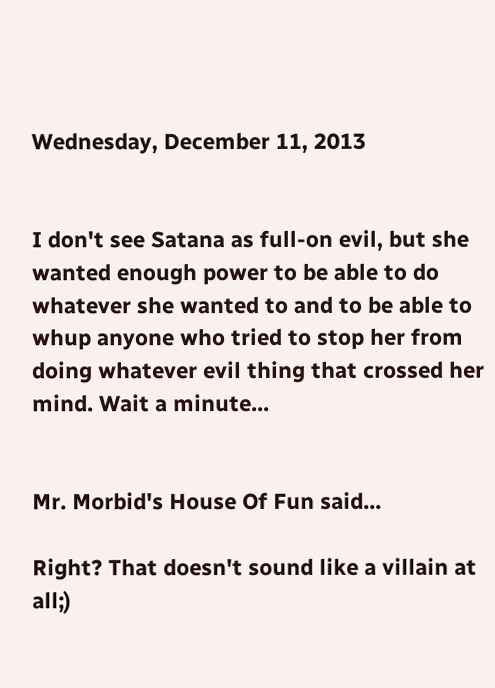Wednesday, December 11, 2013


I don't see Satana as full-on evil, but she wanted enough power to be able to do whatever she wanted to and to be able to whup anyone who tried to stop her from doing whatever evil thing that crossed her mind. Wait a minute...


Mr. Morbid's House Of Fun said...

Right? That doesn't sound like a villain at all;)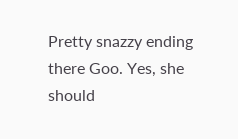Pretty snazzy ending there Goo. Yes, she should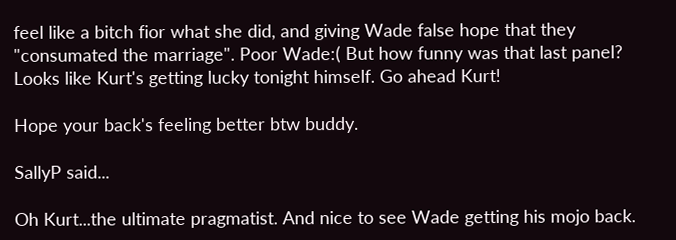feel like a bitch fior what she did, and giving Wade false hope that they "consumated the marriage". Poor Wade:( But how funny was that last panel? Looks like Kurt's getting lucky tonight himself. Go ahead Kurt!

Hope your back's feeling better btw buddy.

SallyP said...

Oh Kurt...the ultimate pragmatist. And nice to see Wade getting his mojo back.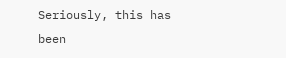Seriously, this has been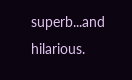superb...and hilarious.